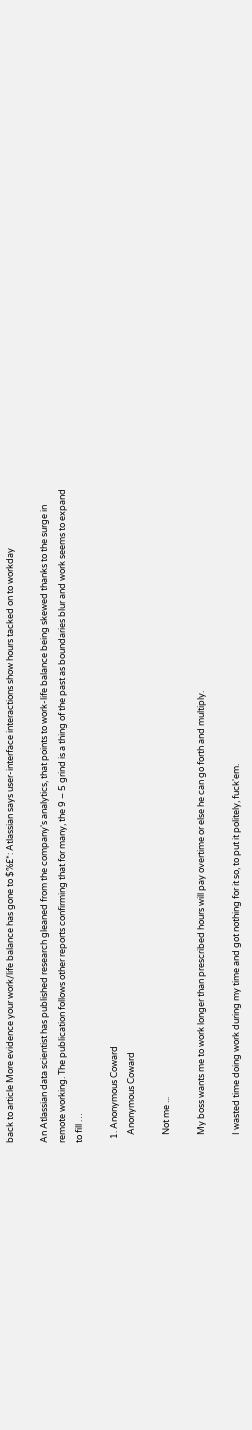back to article More evidence your work/life balance has gone to $%£*: Atlassian says user-interface interactions show hours tacked on to workday

An Atlassian data scientist has published research gleaned from the company's analytics, that points to work-life balance being skewed thanks to the surge in remote working. The publication follows other reports confirming that for many, the 9 – 5 grind is a thing of the past as boundaries blur and work seems to expand to fill …

  1. Anonymous Coward
    Anonymous Coward

    Not me ...

    My boss wants me to work longer than prescribed hours will pay overtime or else he can go forth and multiply.

    I wasted time doing work during my time and got nothing for it so, to put it politely, fuck'em.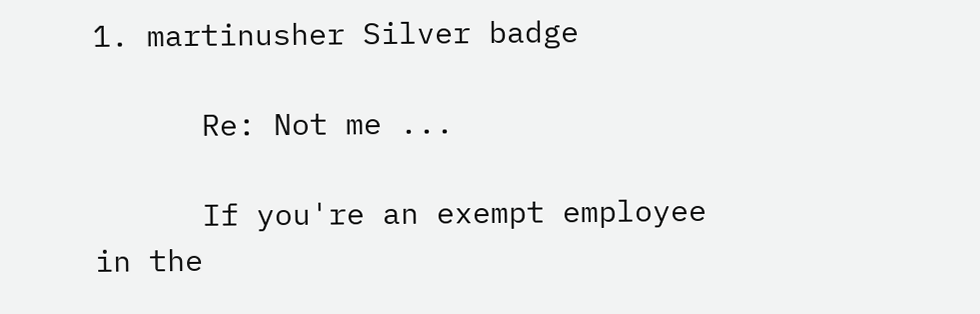1. martinusher Silver badge

      Re: Not me ...

      If you're an exempt employee in the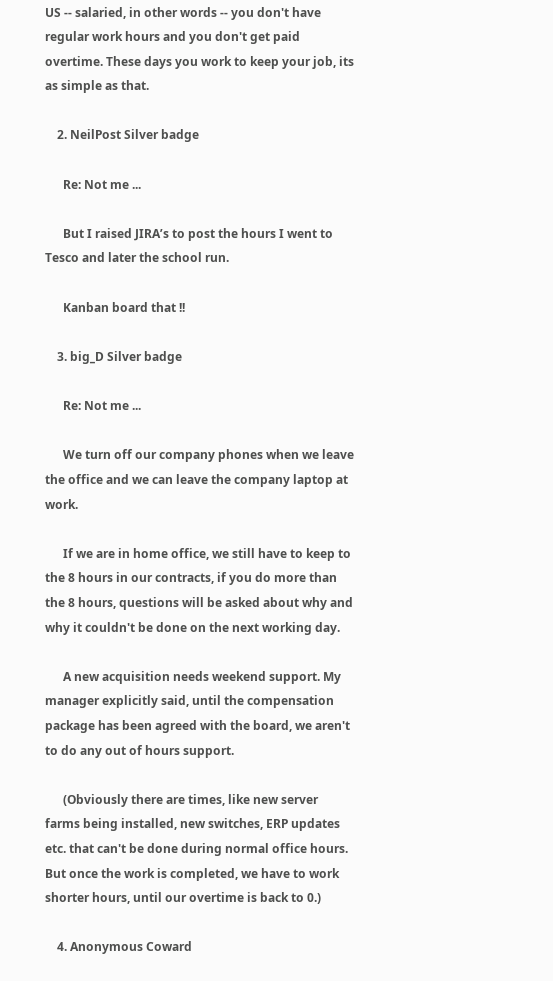US -- salaried, in other words -- you don't have regular work hours and you don't get paid overtime. These days you work to keep your job, its as simple as that.

    2. NeilPost Silver badge

      Re: Not me ...

      But I raised JIRA’s to post the hours I went to Tesco and later the school run.

      Kanban board that !!

    3. big_D Silver badge

      Re: Not me ...

      We turn off our company phones when we leave the office and we can leave the company laptop at work.

      If we are in home office, we still have to keep to the 8 hours in our contracts, if you do more than the 8 hours, questions will be asked about why and why it couldn't be done on the next working day.

      A new acquisition needs weekend support. My manager explicitly said, until the compensation package has been agreed with the board, we aren't to do any out of hours support.

      (Obviously there are times, like new server farms being installed, new switches, ERP updates etc. that can't be done during normal office hours. But once the work is completed, we have to work shorter hours, until our overtime is back to 0.)

    4. Anonymous Coward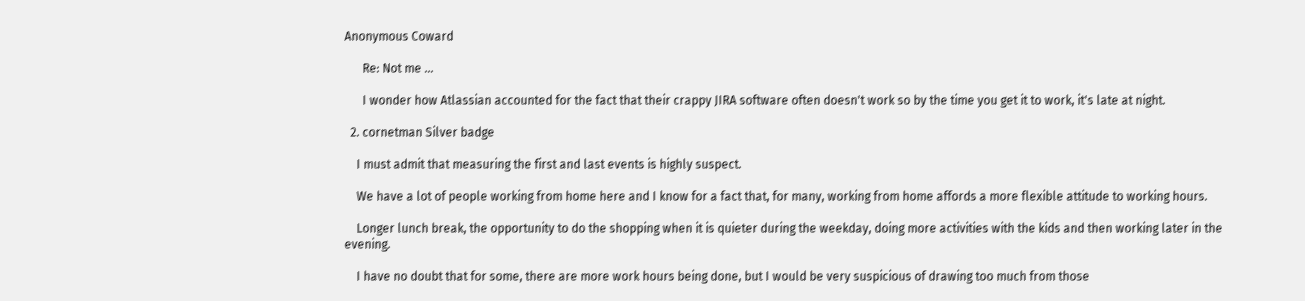Anonymous Coward

      Re: Not me ...

      I wonder how Atlassian accounted for the fact that their crappy JIRA software often doesn't work so by the time you get it to work, it's late at night.

  2. cornetman Silver badge

    I must admit that measuring the first and last events is highly suspect.

    We have a lot of people working from home here and I know for a fact that, for many, working from home affords a more flexible attitude to working hours.

    Longer lunch break, the opportunity to do the shopping when it is quieter during the weekday, doing more activities with the kids and then working later in the evening.

    I have no doubt that for some, there are more work hours being done, but I would be very suspicious of drawing too much from those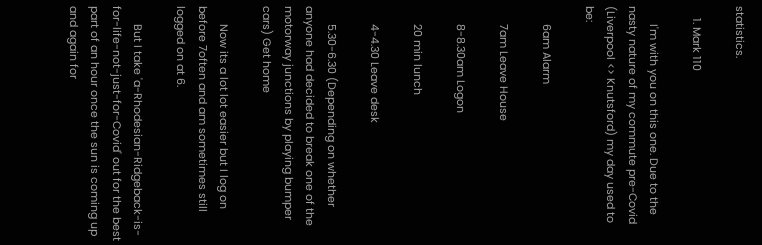statistics.

    1. Mark 110

      I'm with you on this one. Due to the nasty nature of my commute pre-Covid (Liverpool <> Knutsford) my day used to be:

      6am Alarm

      7am Leave House

      8-8.30am Logon

      20 min lunch

      4-4.30 Leave desk

      5.30-6.30 (Depending on whether anyone had decided to break one of the motorway junctions by playing bumper cars) Get home

      Now its a lot lot easier but I log on before 7often and am sometimes still logged on at 6.

      But I take 'a-Rhodesian-Ridgeback-is-for-life-not-just-for-Covid' out for the best part of an hour once the sun is coming up and again for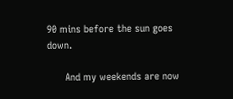90 mins before the sun goes down.

      And my weekends are now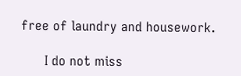free of laundry and housework.

      I do not miss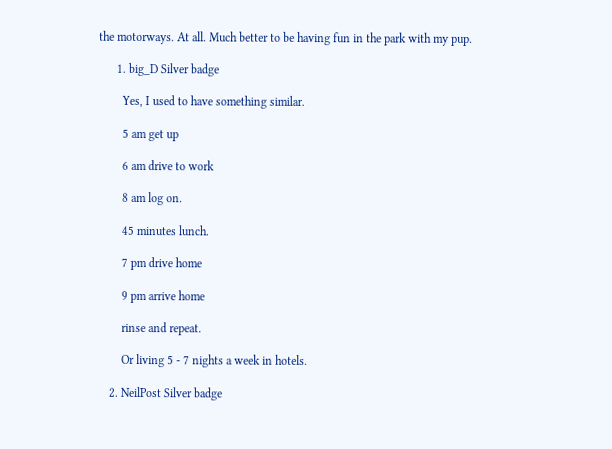the motorways. At all. Much better to be having fun in the park with my pup.

      1. big_D Silver badge

        Yes, I used to have something similar.

        5 am get up

        6 am drive to work

        8 am log on.

        45 minutes lunch.

        7 pm drive home

        9 pm arrive home

        rinse and repeat.

        Or living 5 - 7 nights a week in hotels.

    2. NeilPost Silver badge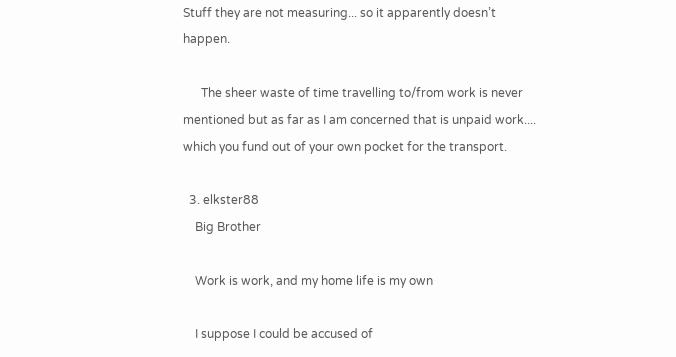Stuff they are not measuring... so it apparently doesn’t happen.

      The sheer waste of time travelling to/from work is never mentioned but as far as I am concerned that is unpaid work.... which you fund out of your own pocket for the transport.

  3. elkster88
    Big Brother

    Work is work, and my home life is my own

    I suppose I could be accused of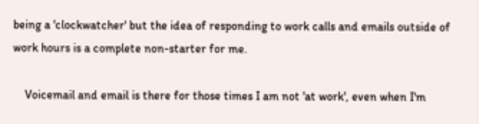being a 'clockwatcher' but the idea of responding to work calls and emails outside of work hours is a complete non-starter for me.

    Voicemail and email is there for those times I am not 'at work', even when I'm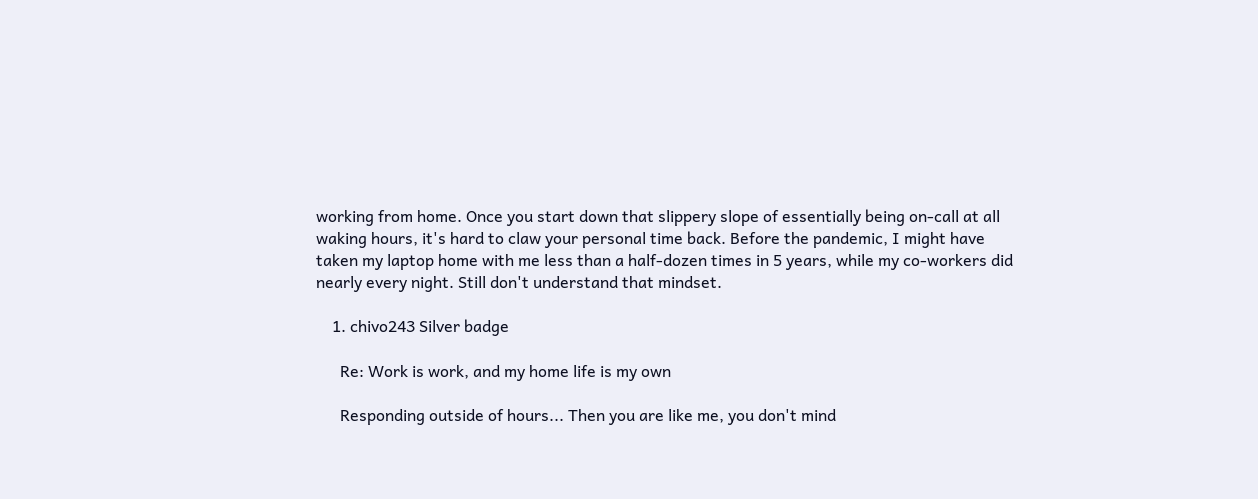working from home. Once you start down that slippery slope of essentially being on-call at all waking hours, it's hard to claw your personal time back. Before the pandemic, I might have taken my laptop home with me less than a half-dozen times in 5 years, while my co-workers did nearly every night. Still don't understand that mindset.

    1. chivo243 Silver badge

      Re: Work is work, and my home life is my own

      Responding outside of hours... Then you are like me, you don't mind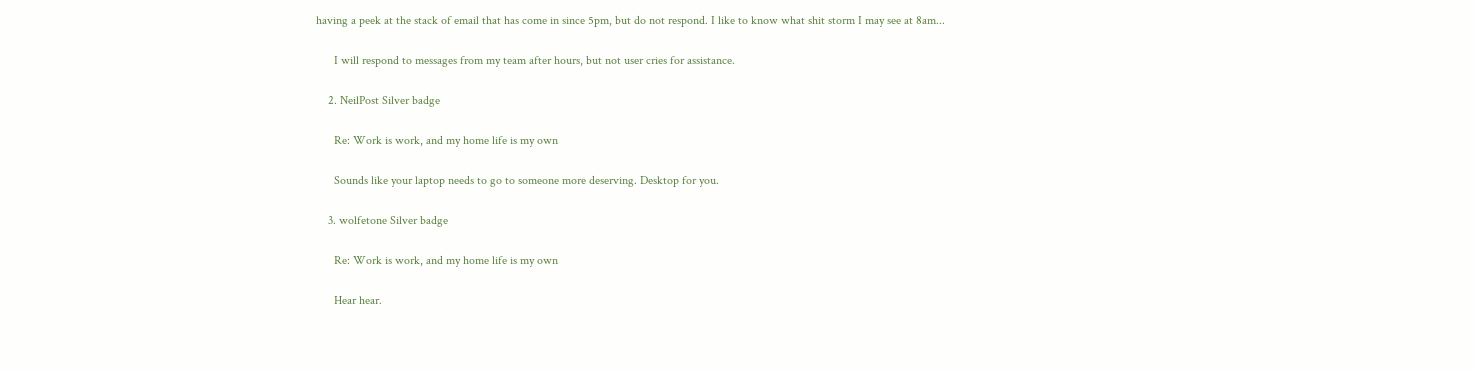having a peek at the stack of email that has come in since 5pm, but do not respond. I like to know what shit storm I may see at 8am...

      I will respond to messages from my team after hours, but not user cries for assistance.

    2. NeilPost Silver badge

      Re: Work is work, and my home life is my own

      Sounds like your laptop needs to go to someone more deserving. Desktop for you.

    3. wolfetone Silver badge

      Re: Work is work, and my home life is my own

      Hear hear.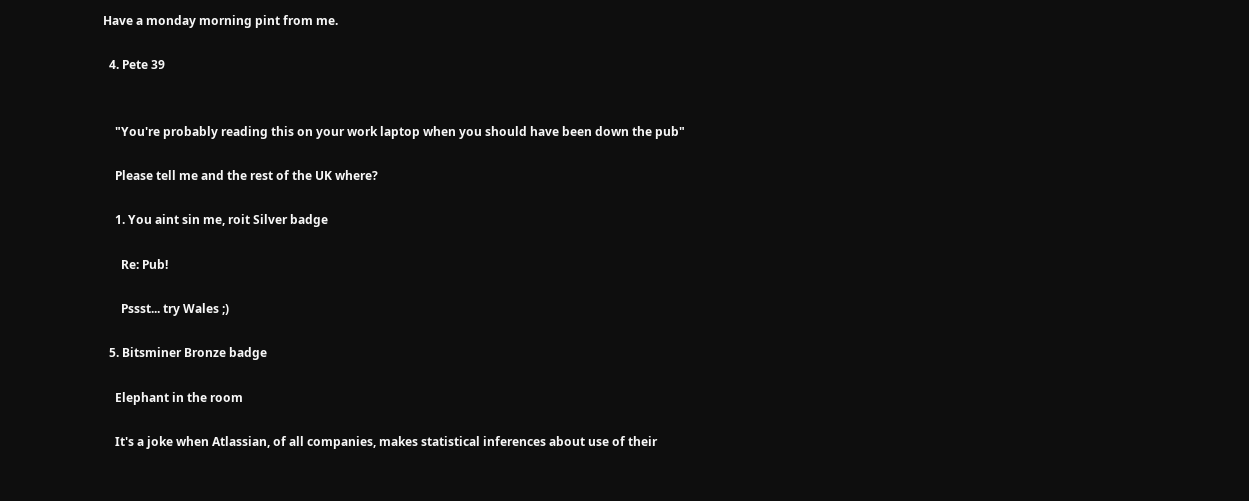Have a monday morning pint from me.

  4. Pete 39


    "You're probably reading this on your work laptop when you should have been down the pub"

    Please tell me and the rest of the UK where?

    1. You aint sin me, roit Silver badge

      Re: Pub!

      Pssst... try Wales ;)

  5. Bitsminer Bronze badge

    Elephant in the room

    It's a joke when Atlassian, of all companies, makes statistical inferences about use of their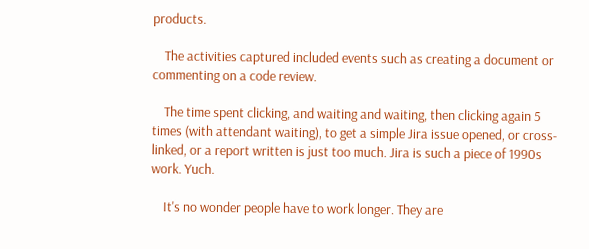products.

    The activities captured included events such as creating a document or commenting on a code review.

    The time spent clicking, and waiting and waiting, then clicking again 5 times (with attendant waiting), to get a simple Jira issue opened, or cross-linked, or a report written is just too much. Jira is such a piece of 1990s work. Yuch.

    It's no wonder people have to work longer. They are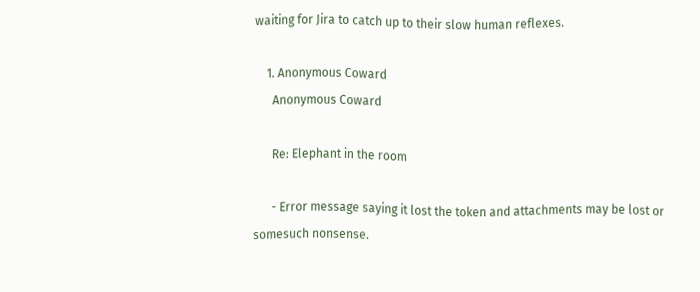waiting for Jira to catch up to their slow human reflexes.

    1. Anonymous Coward
      Anonymous Coward

      Re: Elephant in the room

      - Error message saying it lost the token and attachments may be lost or somesuch nonsense.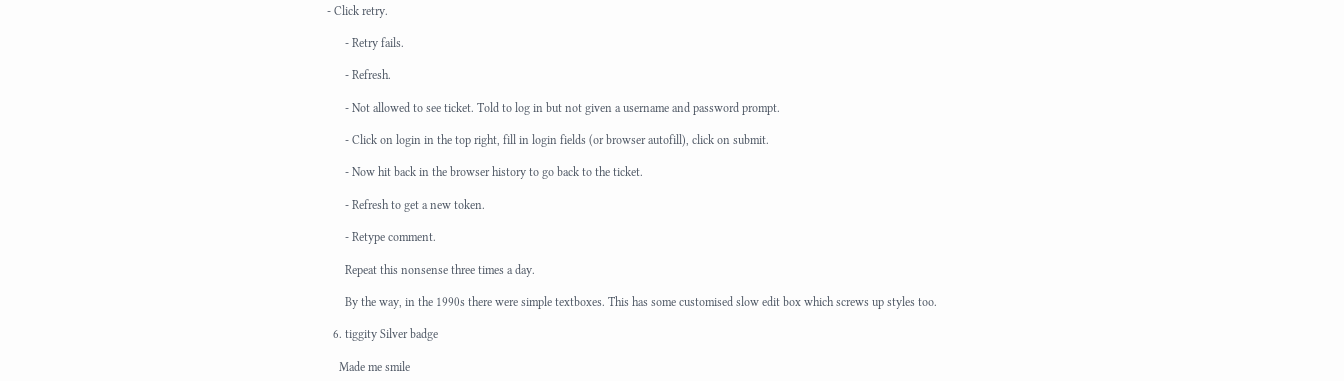- Click retry.

      - Retry fails.

      - Refresh.

      - Not allowed to see ticket. Told to log in but not given a username and password prompt.

      - Click on login in the top right, fill in login fields (or browser autofill), click on submit.

      - Now hit back in the browser history to go back to the ticket.

      - Refresh to get a new token.

      - Retype comment.

      Repeat this nonsense three times a day.

      By the way, in the 1990s there were simple textboxes. This has some customised slow edit box which screws up styles too.

  6. tiggity Silver badge

    Made me smile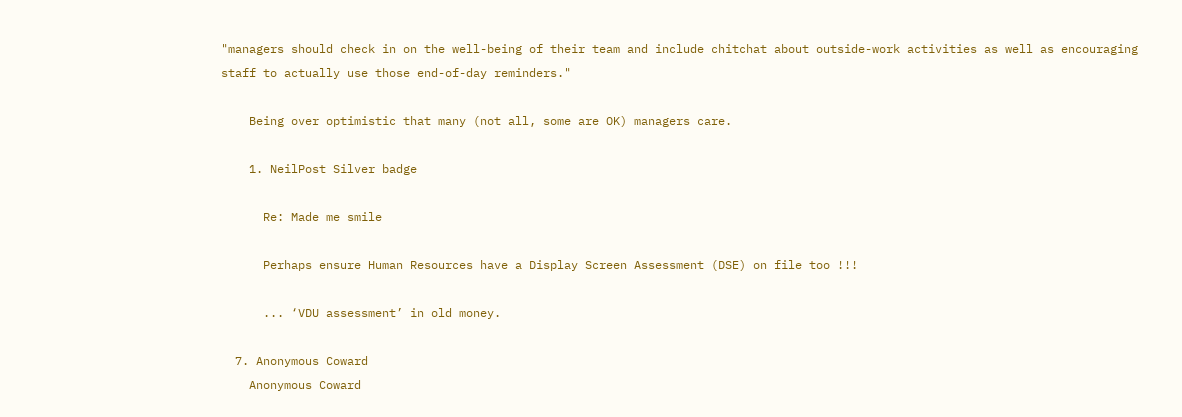"managers should check in on the well-being of their team and include chitchat about outside-work activities as well as encouraging staff to actually use those end-of-day reminders."

    Being over optimistic that many (not all, some are OK) managers care.

    1. NeilPost Silver badge

      Re: Made me smile

      Perhaps ensure Human Resources have a Display Screen Assessment (DSE) on file too !!!

      ... ‘VDU assessment’ in old money.

  7. Anonymous Coward
    Anonymous Coward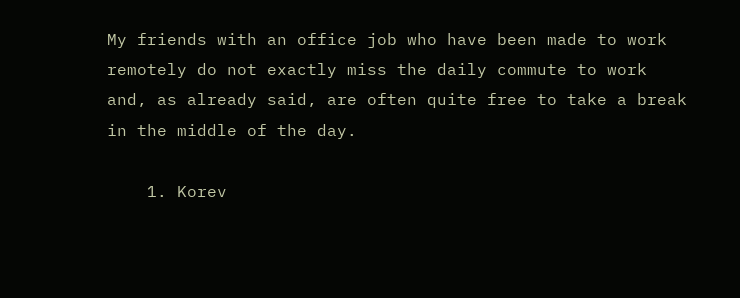My friends with an office job who have been made to work remotely do not exactly miss the daily commute to work and, as already said, are often quite free to take a break in the middle of the day.

    1. Korev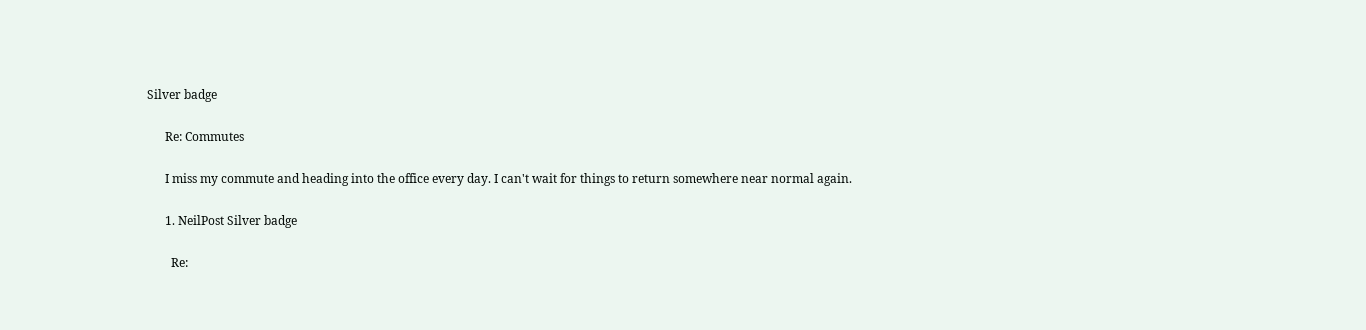Silver badge

      Re: Commutes

      I miss my commute and heading into the office every day. I can't wait for things to return somewhere near normal again.

      1. NeilPost Silver badge

        Re: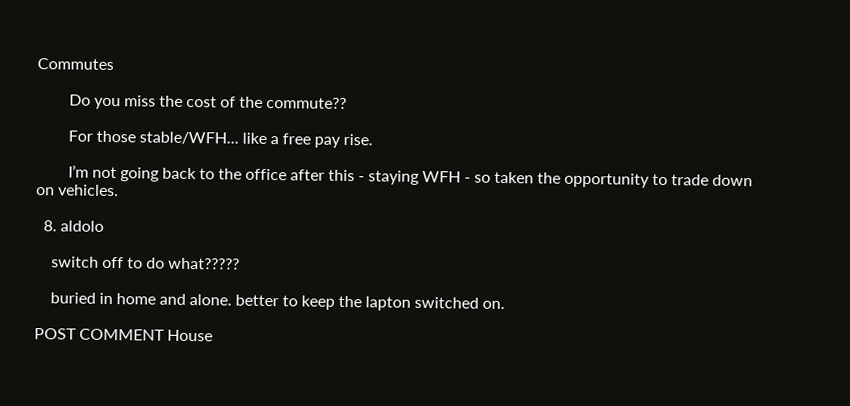Commutes

        Do you miss the cost of the commute??

        For those stable/WFH... like a free pay rise.

        I’m not going back to the office after this - staying WFH - so taken the opportunity to trade down on vehicles.

  8. aldolo

    switch off to do what?????

    buried in home and alone. better to keep the lapton switched on.

POST COMMENT House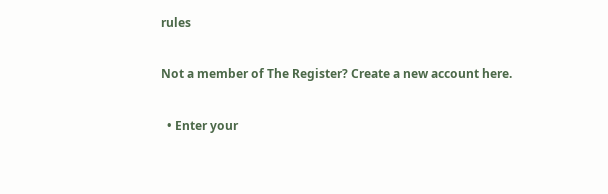rules

Not a member of The Register? Create a new account here.

  • Enter your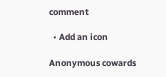comment

  • Add an icon

Anonymous cowards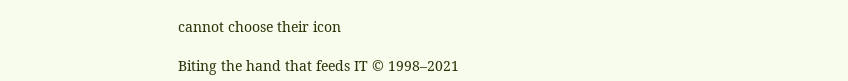cannot choose their icon

Biting the hand that feeds IT © 1998–2021